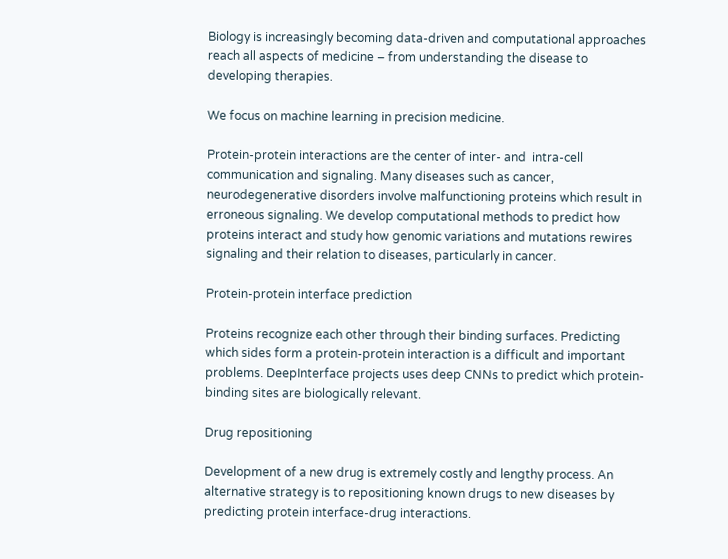Biology is increasingly becoming data-driven and computational approaches reach all aspects of medicine – from understanding the disease to developing therapies.

We focus on machine learning in precision medicine.

Protein-protein interactions are the center of inter- and  intra-cell communication and signaling. Many diseases such as cancer, neurodegenerative disorders involve malfunctioning proteins which result in erroneous signaling. We develop computational methods to predict how proteins interact and study how genomic variations and mutations rewires signaling and their relation to diseases, particularly in cancer.

Protein-protein interface prediction

Proteins recognize each other through their binding surfaces. Predicting which sides form a protein-protein interaction is a difficult and important problems. DeepInterface projects uses deep CNNs to predict which protein-binding sites are biologically relevant.

Drug repositioning

Development of a new drug is extremely costly and lengthy process. An alternative strategy is to repositioning known drugs to new diseases by predicting protein interface-drug interactions.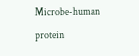Microbe-human protein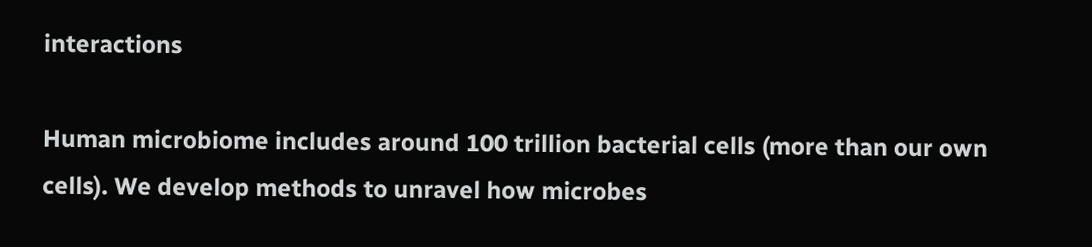interactions

Human microbiome includes around 100 trillion bacterial cells (more than our own cells). We develop methods to unravel how microbes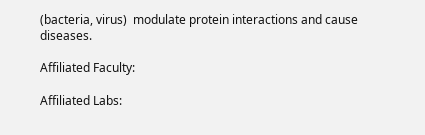(bacteria, virus)  modulate protein interactions and cause diseases.

Affiliated Faculty:

Affiliated Labs: